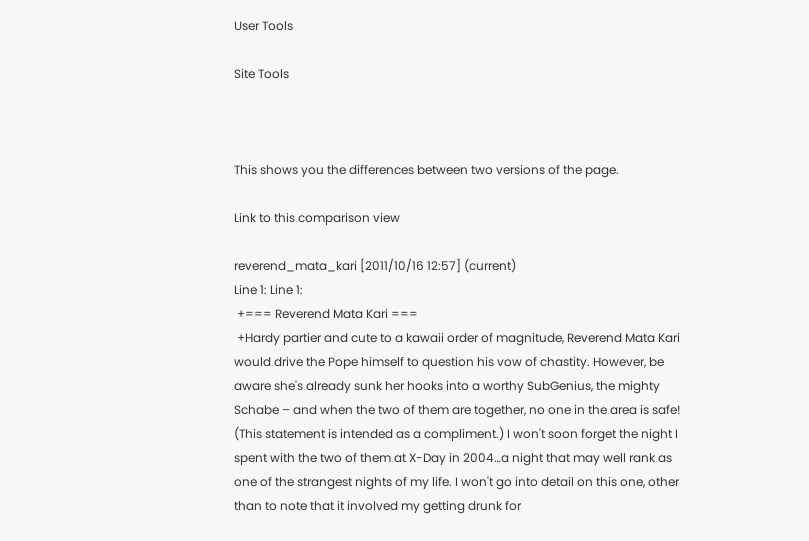User Tools

Site Tools



This shows you the differences between two versions of the page.

Link to this comparison view

reverend_mata_kari [2011/10/16 12:57] (current)
Line 1: Line 1:
 +=== Reverend Mata Kari ===
 +Hardy partier and cute to a kawaii order of magnitude, Reverend Mata Kari would drive the Pope himself to question his vow of chastity. However, be aware she's already sunk her hooks into a worthy SubGenius, the mighty Schabe – and when the two of them are together, no one in the area is safe! (This statement is intended as a compliment.) I won't soon forget the night I spent with the two of them at X-Day in 2004…a night that may well rank as one of the strangest nights of my life. I won't go into detail on this one, other than to note that it involved my getting drunk for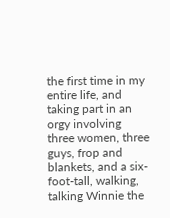the first time in my entire life, and taking part in an orgy involving three women, three guys, frop and blankets, and a six-foot-tall, walking, talking Winnie the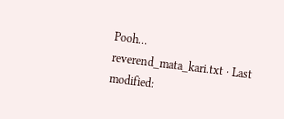Pooh…
reverend_mata_kari.txt · Last modified: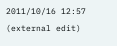2011/10/16 12:57 (external edit)